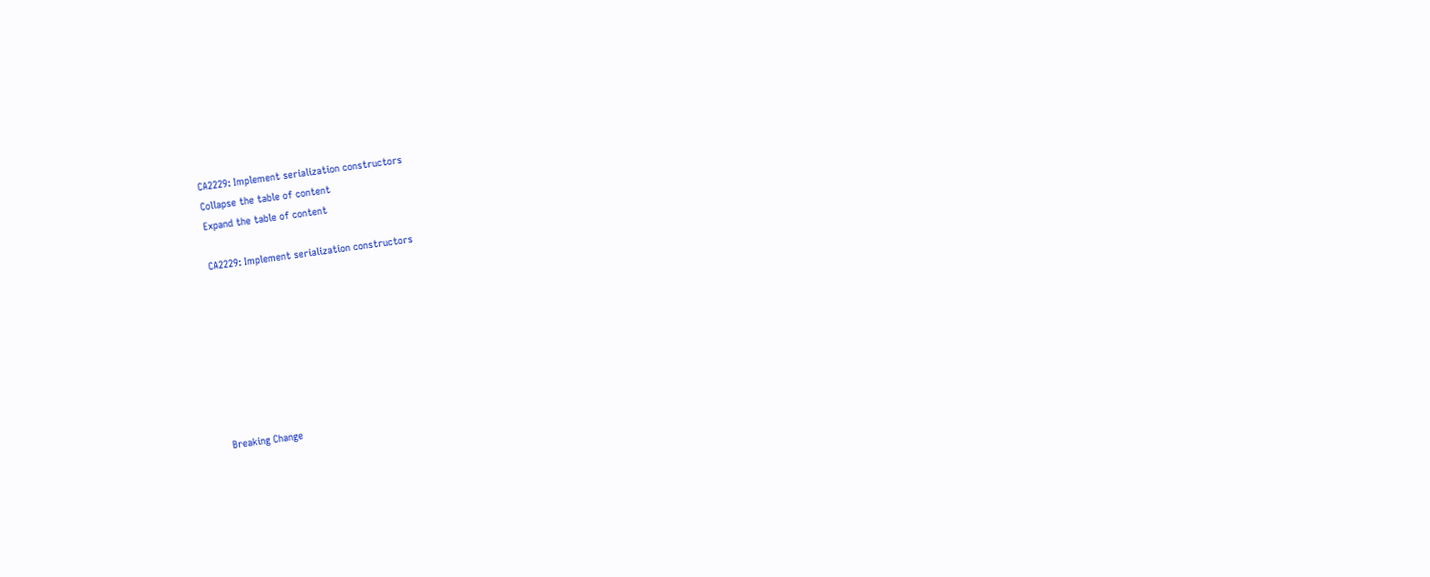CA2229: Implement serialization constructors
Collapse the table of content
Expand the table of content

CA2229: Implement serialization constructors








Breaking Change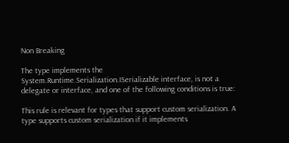Non Breaking

The type implements the System.Runtime.Serialization.ISerializable interface, is not a delegate or interface, and one of the following conditions is true:

This rule is relevant for types that support custom serialization. A type supports custom serialization if it implements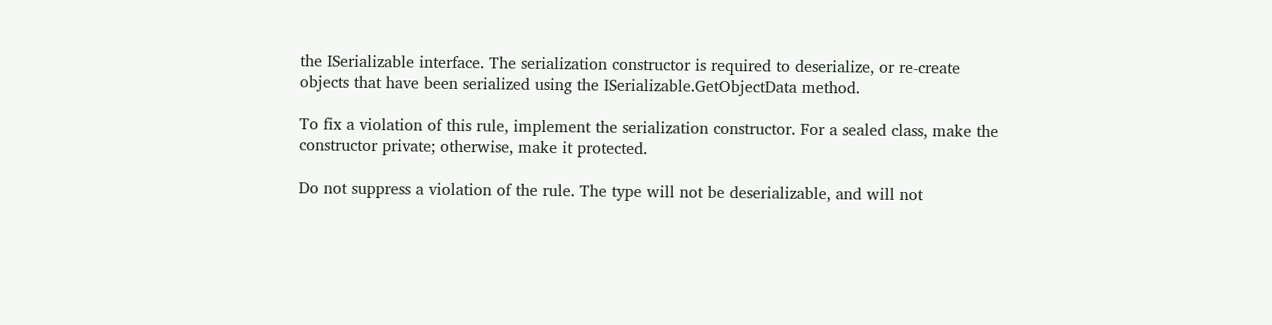the ISerializable interface. The serialization constructor is required to deserialize, or re-create objects that have been serialized using the ISerializable.GetObjectData method.

To fix a violation of this rule, implement the serialization constructor. For a sealed class, make the constructor private; otherwise, make it protected.

Do not suppress a violation of the rule. The type will not be deserializable, and will not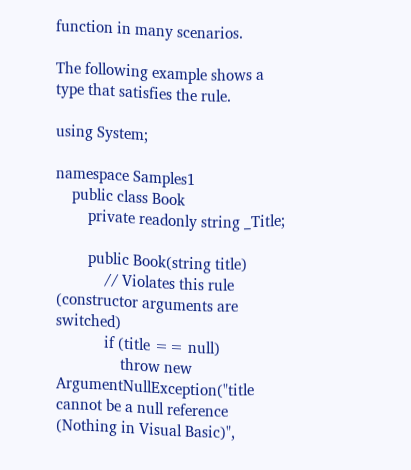function in many scenarios.

The following example shows a type that satisfies the rule.

using System;

namespace Samples1
    public class Book
        private readonly string _Title;

        public Book(string title)
            // Violates this rule (constructor arguments are switched)
            if (title == null)
                throw new ArgumentNullException("title cannot be a null reference (Nothing in Visual Basic)",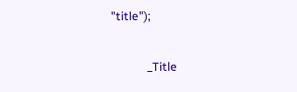"title");

            _Title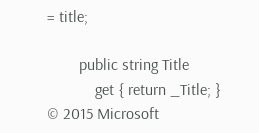= title;

        public string Title
            get { return _Title; }
© 2015 Microsoft